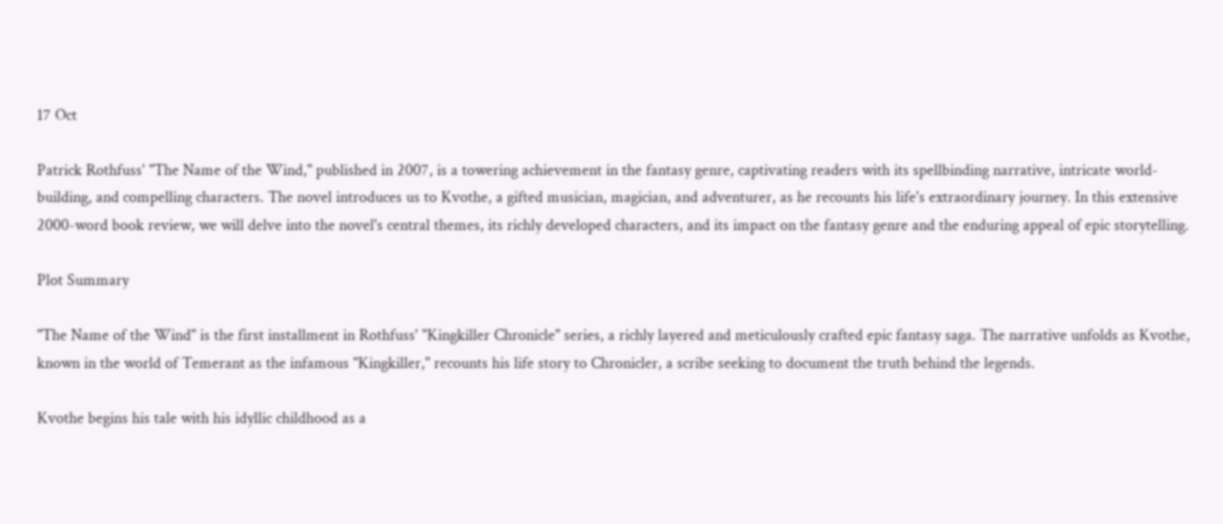17 Oct

Patrick Rothfuss' "The Name of the Wind," published in 2007, is a towering achievement in the fantasy genre, captivating readers with its spellbinding narrative, intricate world-building, and compelling characters. The novel introduces us to Kvothe, a gifted musician, magician, and adventurer, as he recounts his life's extraordinary journey. In this extensive 2000-word book review, we will delve into the novel's central themes, its richly developed characters, and its impact on the fantasy genre and the enduring appeal of epic storytelling.

Plot Summary

"The Name of the Wind" is the first installment in Rothfuss' "Kingkiller Chronicle" series, a richly layered and meticulously crafted epic fantasy saga. The narrative unfolds as Kvothe, known in the world of Temerant as the infamous "Kingkiller," recounts his life story to Chronicler, a scribe seeking to document the truth behind the legends.

Kvothe begins his tale with his idyllic childhood as a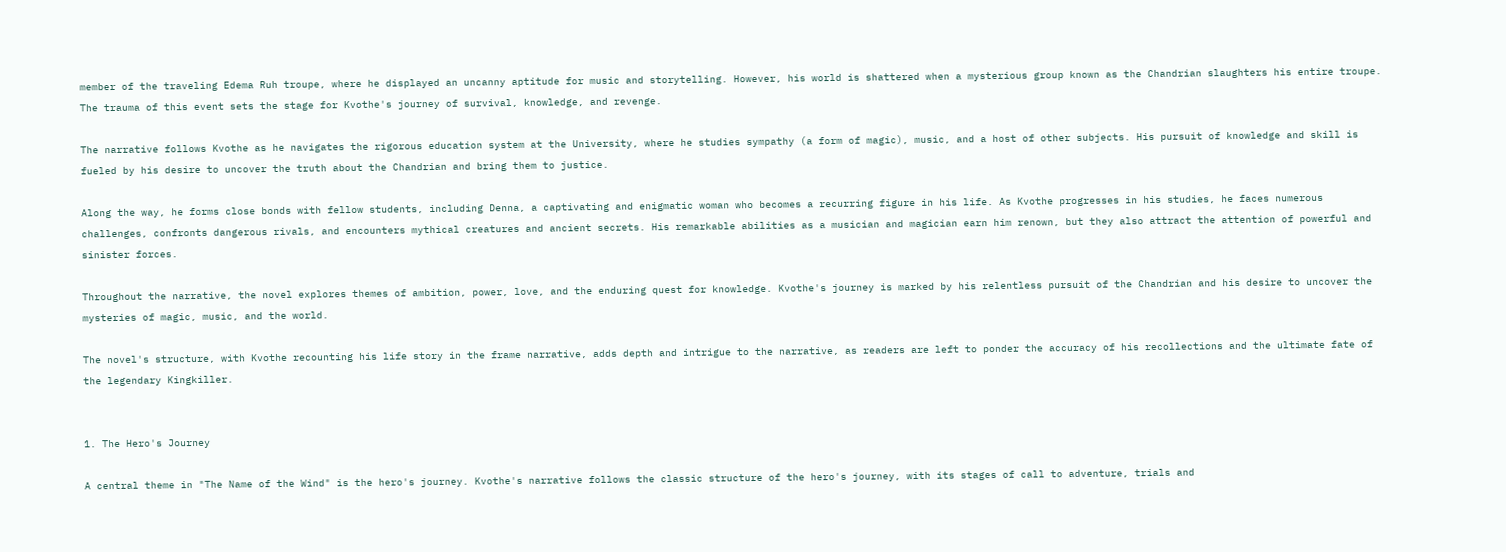member of the traveling Edema Ruh troupe, where he displayed an uncanny aptitude for music and storytelling. However, his world is shattered when a mysterious group known as the Chandrian slaughters his entire troupe. The trauma of this event sets the stage for Kvothe's journey of survival, knowledge, and revenge.

The narrative follows Kvothe as he navigates the rigorous education system at the University, where he studies sympathy (a form of magic), music, and a host of other subjects. His pursuit of knowledge and skill is fueled by his desire to uncover the truth about the Chandrian and bring them to justice.

Along the way, he forms close bonds with fellow students, including Denna, a captivating and enigmatic woman who becomes a recurring figure in his life. As Kvothe progresses in his studies, he faces numerous challenges, confronts dangerous rivals, and encounters mythical creatures and ancient secrets. His remarkable abilities as a musician and magician earn him renown, but they also attract the attention of powerful and sinister forces.

Throughout the narrative, the novel explores themes of ambition, power, love, and the enduring quest for knowledge. Kvothe's journey is marked by his relentless pursuit of the Chandrian and his desire to uncover the mysteries of magic, music, and the world.

The novel's structure, with Kvothe recounting his life story in the frame narrative, adds depth and intrigue to the narrative, as readers are left to ponder the accuracy of his recollections and the ultimate fate of the legendary Kingkiller.


1. The Hero's Journey

A central theme in "The Name of the Wind" is the hero's journey. Kvothe's narrative follows the classic structure of the hero's journey, with its stages of call to adventure, trials and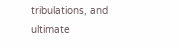tribulations, and ultimate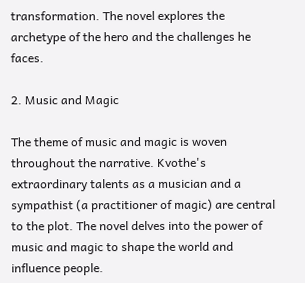transformation. The novel explores the archetype of the hero and the challenges he faces.

2. Music and Magic

The theme of music and magic is woven throughout the narrative. Kvothe's extraordinary talents as a musician and a sympathist (a practitioner of magic) are central to the plot. The novel delves into the power of music and magic to shape the world and influence people.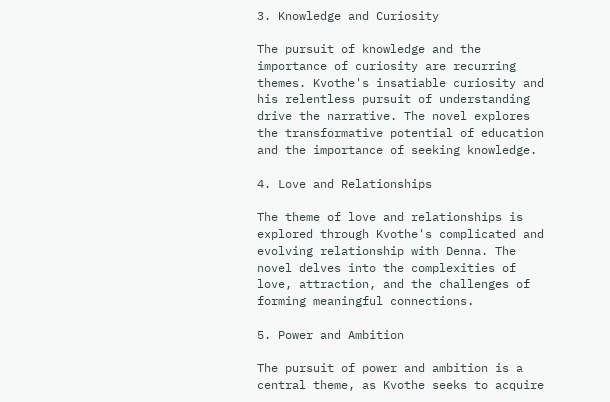3. Knowledge and Curiosity

The pursuit of knowledge and the importance of curiosity are recurring themes. Kvothe's insatiable curiosity and his relentless pursuit of understanding drive the narrative. The novel explores the transformative potential of education and the importance of seeking knowledge.

4. Love and Relationships

The theme of love and relationships is explored through Kvothe's complicated and evolving relationship with Denna. The novel delves into the complexities of love, attraction, and the challenges of forming meaningful connections.

5. Power and Ambition

The pursuit of power and ambition is a central theme, as Kvothe seeks to acquire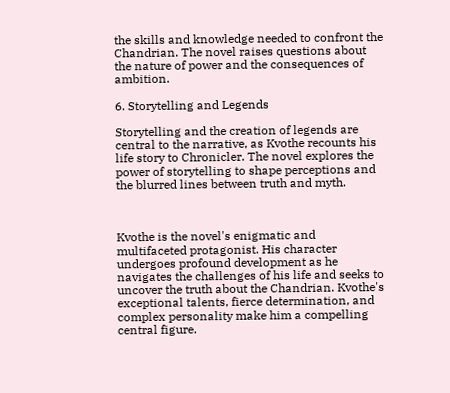the skills and knowledge needed to confront the Chandrian. The novel raises questions about the nature of power and the consequences of ambition.

6. Storytelling and Legends

Storytelling and the creation of legends are central to the narrative, as Kvothe recounts his life story to Chronicler. The novel explores the power of storytelling to shape perceptions and the blurred lines between truth and myth.



Kvothe is the novel's enigmatic and multifaceted protagonist. His character undergoes profound development as he navigates the challenges of his life and seeks to uncover the truth about the Chandrian. Kvothe's exceptional talents, fierce determination, and complex personality make him a compelling central figure.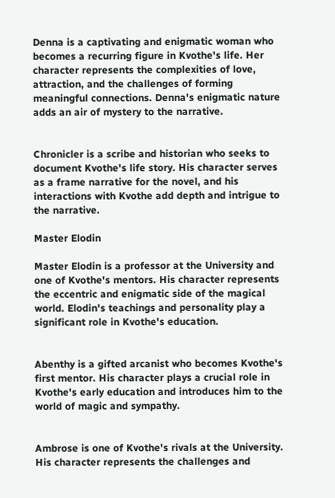Denna is a captivating and enigmatic woman who becomes a recurring figure in Kvothe's life. Her character represents the complexities of love, attraction, and the challenges of forming meaningful connections. Denna's enigmatic nature adds an air of mystery to the narrative.


Chronicler is a scribe and historian who seeks to document Kvothe's life story. His character serves as a frame narrative for the novel, and his interactions with Kvothe add depth and intrigue to the narrative.

Master Elodin

Master Elodin is a professor at the University and one of Kvothe's mentors. His character represents the eccentric and enigmatic side of the magical world. Elodin's teachings and personality play a significant role in Kvothe's education.


Abenthy is a gifted arcanist who becomes Kvothe's first mentor. His character plays a crucial role in Kvothe's early education and introduces him to the world of magic and sympathy.


Ambrose is one of Kvothe's rivals at the University. His character represents the challenges and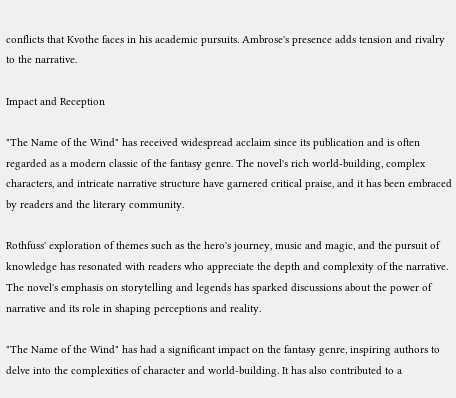conflicts that Kvothe faces in his academic pursuits. Ambrose's presence adds tension and rivalry to the narrative.

Impact and Reception

"The Name of the Wind" has received widespread acclaim since its publication and is often regarded as a modern classic of the fantasy genre. The novel's rich world-building, complex characters, and intricate narrative structure have garnered critical praise, and it has been embraced by readers and the literary community.

Rothfuss' exploration of themes such as the hero's journey, music and magic, and the pursuit of knowledge has resonated with readers who appreciate the depth and complexity of the narrative. The novel's emphasis on storytelling and legends has sparked discussions about the power of narrative and its role in shaping perceptions and reality.

"The Name of the Wind" has had a significant impact on the fantasy genre, inspiring authors to delve into the complexities of character and world-building. It has also contributed to a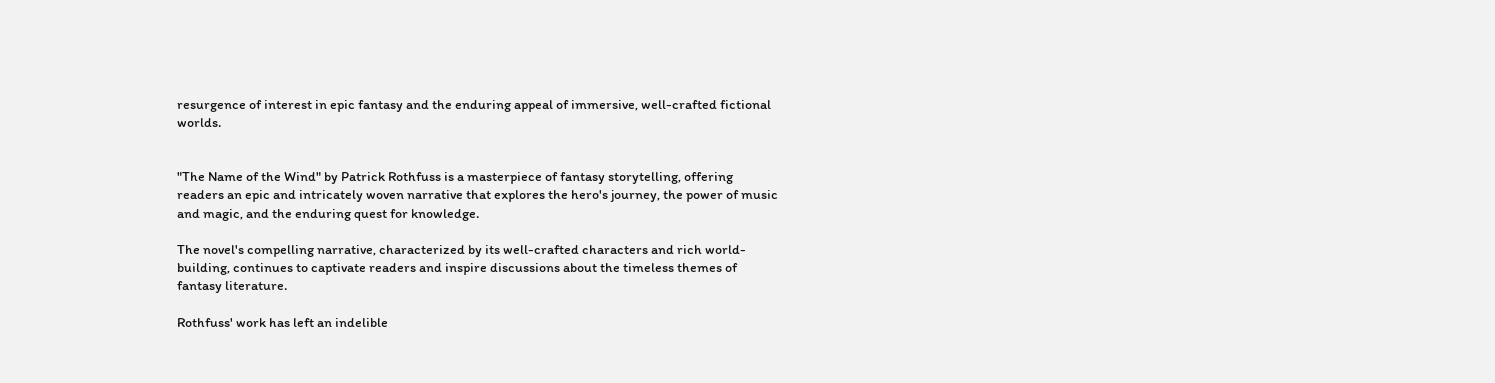resurgence of interest in epic fantasy and the enduring appeal of immersive, well-crafted fictional worlds.


"The Name of the Wind" by Patrick Rothfuss is a masterpiece of fantasy storytelling, offering readers an epic and intricately woven narrative that explores the hero's journey, the power of music and magic, and the enduring quest for knowledge.

The novel's compelling narrative, characterized by its well-crafted characters and rich world-building, continues to captivate readers and inspire discussions about the timeless themes of fantasy literature.

Rothfuss' work has left an indelible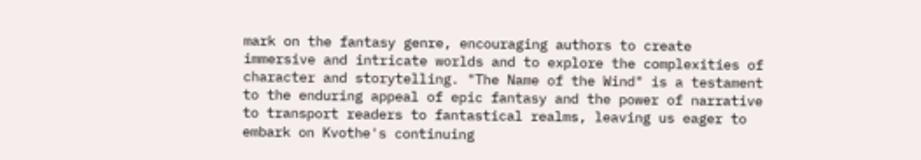mark on the fantasy genre, encouraging authors to create immersive and intricate worlds and to explore the complexities of character and storytelling. "The Name of the Wind" is a testament to the enduring appeal of epic fantasy and the power of narrative to transport readers to fantastical realms, leaving us eager to embark on Kvothe's continuing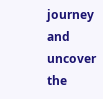journey and uncover the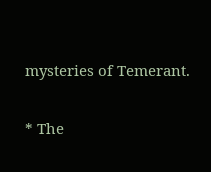mysteries of Temerant.

* The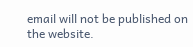email will not be published on the website.